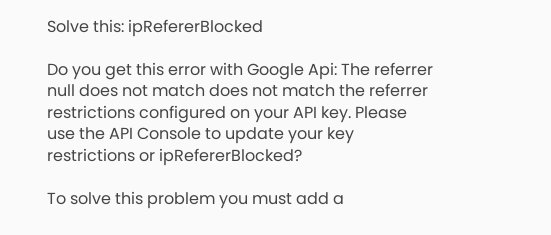Solve this: ipRefererBlocked

Do you get this error with Google Api: The referrer null does not match does not match the referrer restrictions configured on your API key. Please use the API Console to update your key restrictions or ipRefererBlocked?

To solve this problem you must add a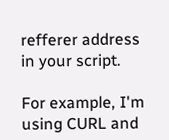refferer address in your script.

For example, I'm using CURL and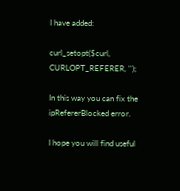I have added:

curl_setopt($curl, CURLOPT_REFERER, '');

In this way you can fix the ipRefererBlocked error.

I hope you will find useful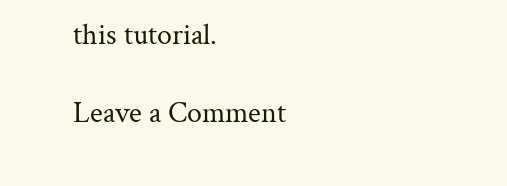this tutorial.

Leave a Comment